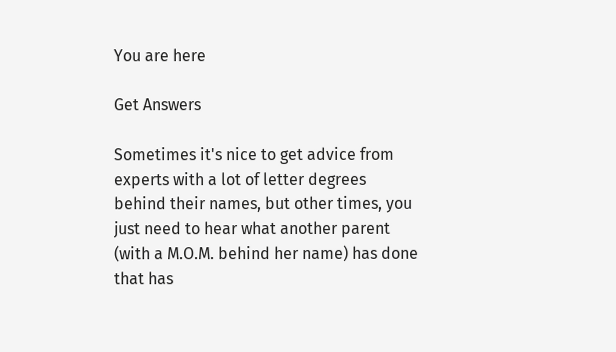You are here

Get Answers

Sometimes it's nice to get advice from experts with a lot of letter degrees behind their names, but other times, you just need to hear what another parent (with a M.O.M. behind her name) has done that has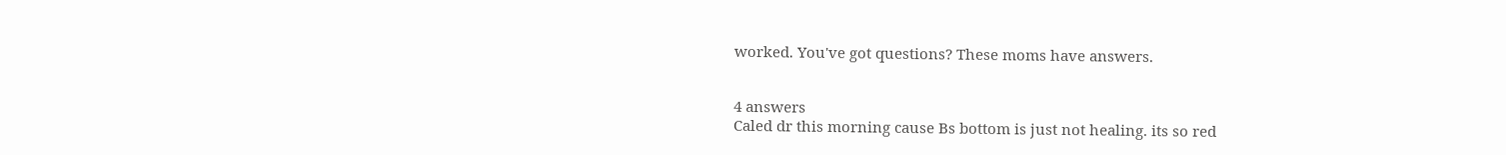worked. You've got questions? These moms have answers.


4 answers
Caled dr this morning cause Bs bottom is just not healing. its so red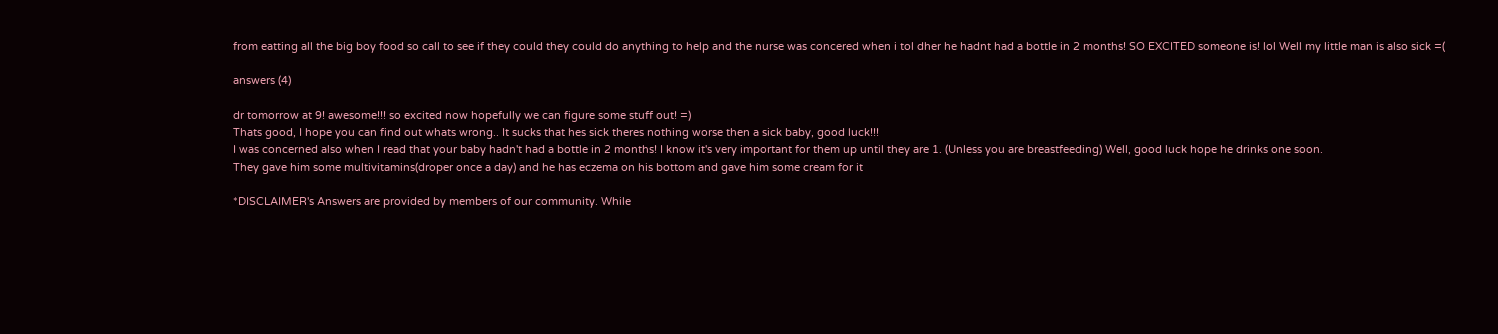from eatting all the big boy food so call to see if they could they could do anything to help and the nurse was concered when i tol dher he hadnt had a bottle in 2 months! SO EXCITED someone is! lol Well my little man is also sick =(

answers (4)

dr tomorrow at 9! awesome!!! so excited now hopefully we can figure some stuff out! =)
Thats good, I hope you can find out whats wrong.. It sucks that hes sick theres nothing worse then a sick baby, good luck!!!
I was concerned also when I read that your baby hadn't had a bottle in 2 months! I know it's very important for them up until they are 1. (Unless you are breastfeeding) Well, good luck hope he drinks one soon.
They gave him some multivitamins(droper once a day) and he has eczema on his bottom and gave him some cream for it

*DISCLAIMER's Answers are provided by members of our community. While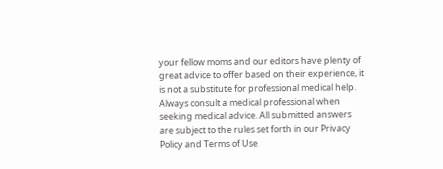your fellow moms and our editors have plenty of great advice to offer based on their experience, it is not a substitute for professional medical help. Always consult a medical professional when seeking medical advice. All submitted answers are subject to the rules set forth in our Privacy Policy and Terms of Use